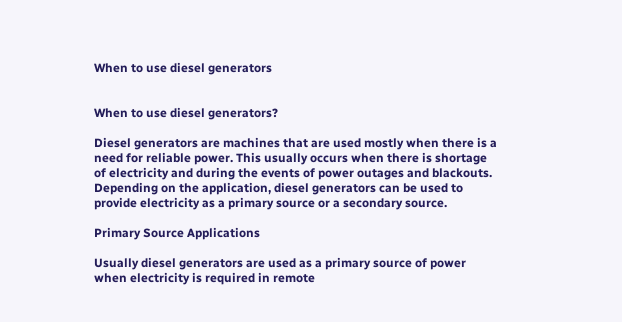When to use diesel generators


When to use diesel generators?

Diesel generators are machines that are used mostly when there is a need for reliable power. This usually occurs when there is shortage of electricity and during the events of power outages and blackouts. Depending on the application, diesel generators can be used to provide electricity as a primary source or a secondary source.

Primary Source Applications

Usually diesel generators are used as a primary source of power when electricity is required in remote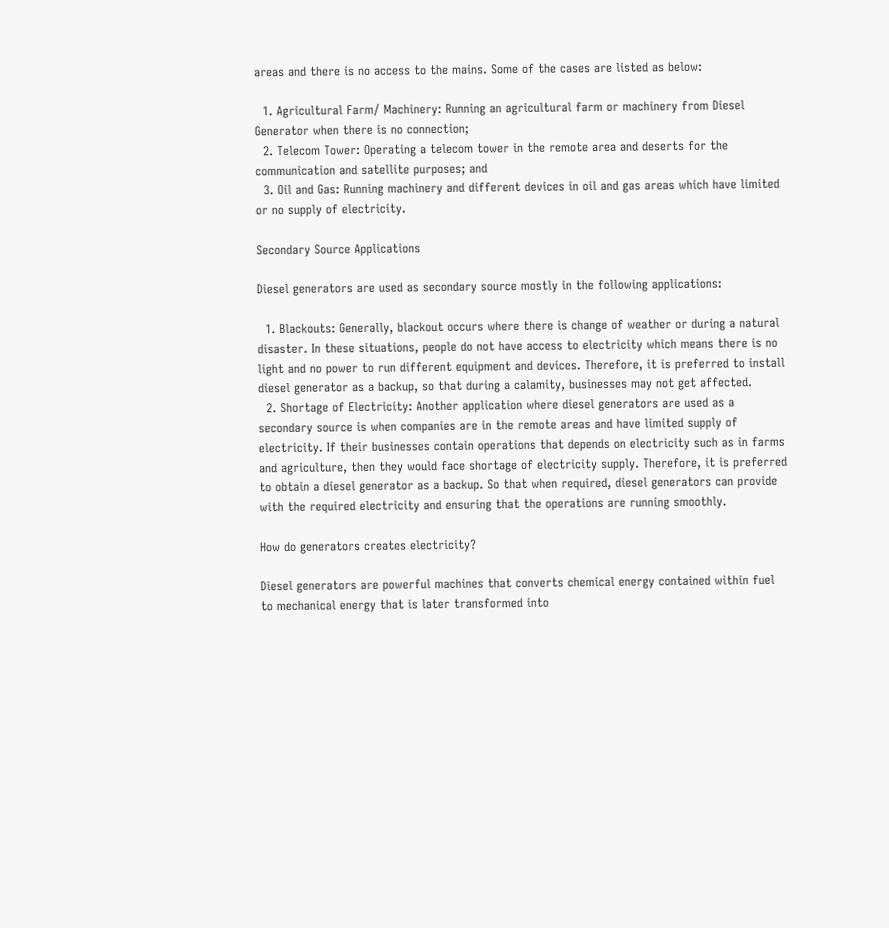areas and there is no access to the mains. Some of the cases are listed as below:

  1. Agricultural Farm/ Machinery: Running an agricultural farm or machinery from Diesel Generator when there is no connection;
  2. Telecom Tower: Operating a telecom tower in the remote area and deserts for the communication and satellite purposes; and
  3. Oil and Gas: Running machinery and different devices in oil and gas areas which have limited or no supply of electricity.

Secondary Source Applications

Diesel generators are used as secondary source mostly in the following applications:

  1. Blackouts: Generally, blackout occurs where there is change of weather or during a natural disaster. In these situations, people do not have access to electricity which means there is no light and no power to run different equipment and devices. Therefore, it is preferred to install diesel generator as a backup, so that during a calamity, businesses may not get affected.
  2. Shortage of Electricity: Another application where diesel generators are used as a secondary source is when companies are in the remote areas and have limited supply of electricity. If their businesses contain operations that depends on electricity such as in farms and agriculture, then they would face shortage of electricity supply. Therefore, it is preferred to obtain a diesel generator as a backup. So that when required, diesel generators can provide with the required electricity and ensuring that the operations are running smoothly.

How do generators creates electricity?

Diesel generators are powerful machines that converts chemical energy contained within fuel to mechanical energy that is later transformed into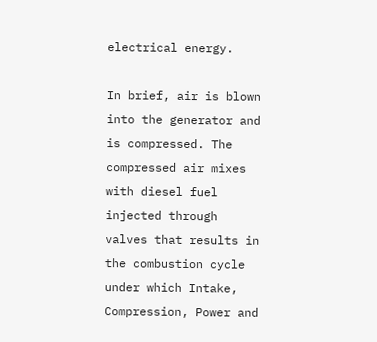electrical energy.

In brief, air is blown into the generator and is compressed. The compressed air mixes with diesel fuel injected through valves that results in the combustion cycle under which Intake, Compression, Power and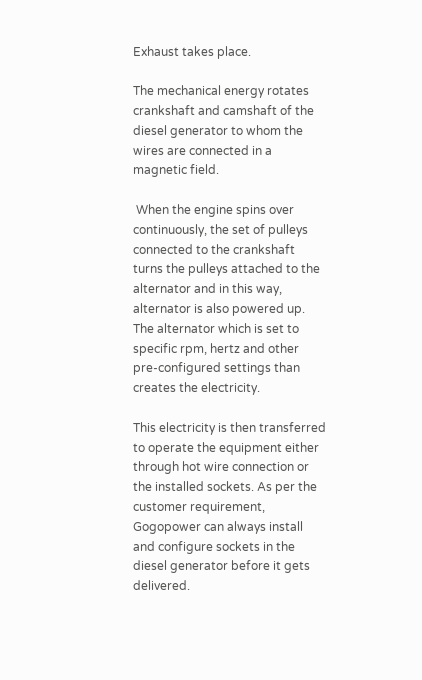Exhaust takes place.

The mechanical energy rotates crankshaft and camshaft of the diesel generator to whom the wires are connected in a magnetic field.

 When the engine spins over continuously, the set of pulleys connected to the crankshaft turns the pulleys attached to the alternator and in this way,  alternator is also powered up. The alternator which is set to specific rpm, hertz and other pre-configured settings than creates the electricity.

This electricity is then transferred to operate the equipment either through hot wire connection or the installed sockets. As per the customer requirement, Gogopower can always install and configure sockets in the diesel generator before it gets delivered.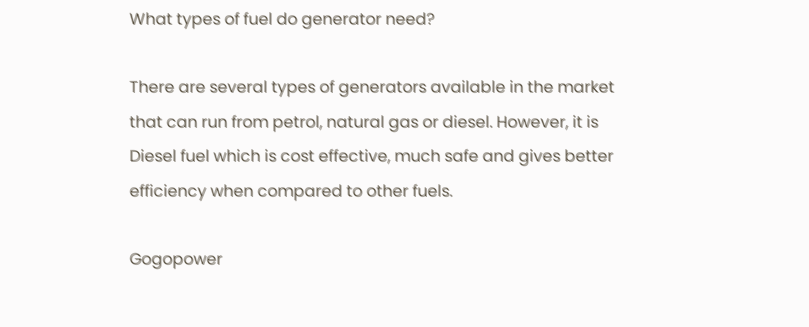What types of fuel do generator need?

There are several types of generators available in the market that can run from petrol, natural gas or diesel. However, it is Diesel fuel which is cost effective, much safe and gives better efficiency when compared to other fuels.

Gogopower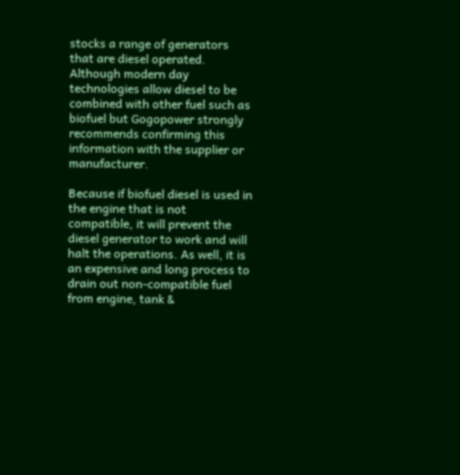stocks a range of generators that are diesel operated. Although modern day technologies allow diesel to be combined with other fuel such as biofuel but Gogopower strongly recommends confirming this information with the supplier or manufacturer.

Because if biofuel diesel is used in the engine that is not compatible, it will prevent the diesel generator to work and will halt the operations. As well, it is an expensive and long process to drain out non-compatible fuel from engine, tank &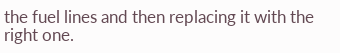the fuel lines and then replacing it with the right one.